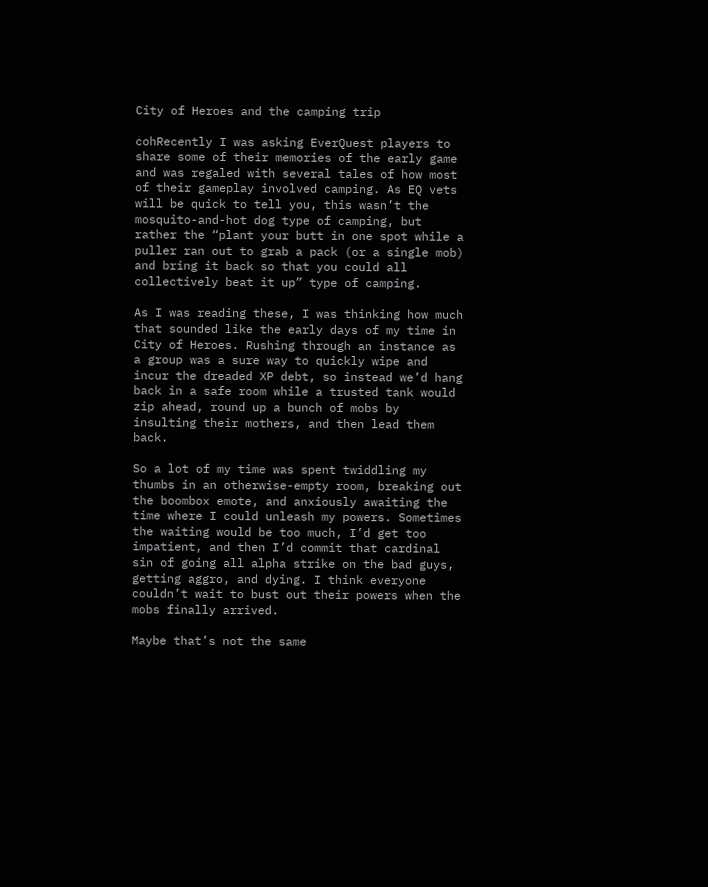City of Heroes and the camping trip

cohRecently I was asking EverQuest players to share some of their memories of the early game and was regaled with several tales of how most of their gameplay involved camping. As EQ vets will be quick to tell you, this wasn’t the mosquito-and-hot dog type of camping, but rather the “plant your butt in one spot while a puller ran out to grab a pack (or a single mob) and bring it back so that you could all collectively beat it up” type of camping.

As I was reading these, I was thinking how much that sounded like the early days of my time in City of Heroes. Rushing through an instance as a group was a sure way to quickly wipe and incur the dreaded XP debt, so instead we’d hang back in a safe room while a trusted tank would zip ahead, round up a bunch of mobs by insulting their mothers, and then lead them back.

So a lot of my time was spent twiddling my thumbs in an otherwise-empty room, breaking out the boombox emote, and anxiously awaiting the time where I could unleash my powers. Sometimes the waiting would be too much, I’d get too impatient, and then I’d commit that cardinal sin of going all alpha strike on the bad guys, getting aggro, and dying. I think everyone couldn’t wait to bust out their powers when the mobs finally arrived.

Maybe that’s not the same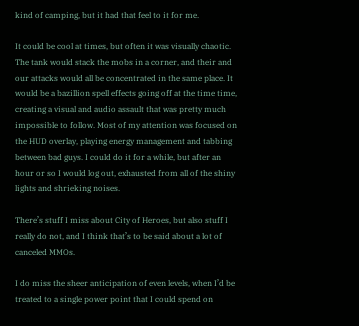kind of camping, but it had that feel to it for me.

It could be cool at times, but often it was visually chaotic. The tank would stack the mobs in a corner, and their and our attacks would all be concentrated in the same place. It would be a bazillion spell effects going off at the time time, creating a visual and audio assault that was pretty much impossible to follow. Most of my attention was focused on the HUD overlay, playing energy management and tabbing between bad guys. I could do it for a while, but after an hour or so I would log out, exhausted from all of the shiny lights and shrieking noises.

There’s stuff I miss about City of Heroes, but also stuff I really do not, and I think that’s to be said about a lot of canceled MMOs.

I do miss the sheer anticipation of even levels, when I’d be treated to a single power point that I could spend on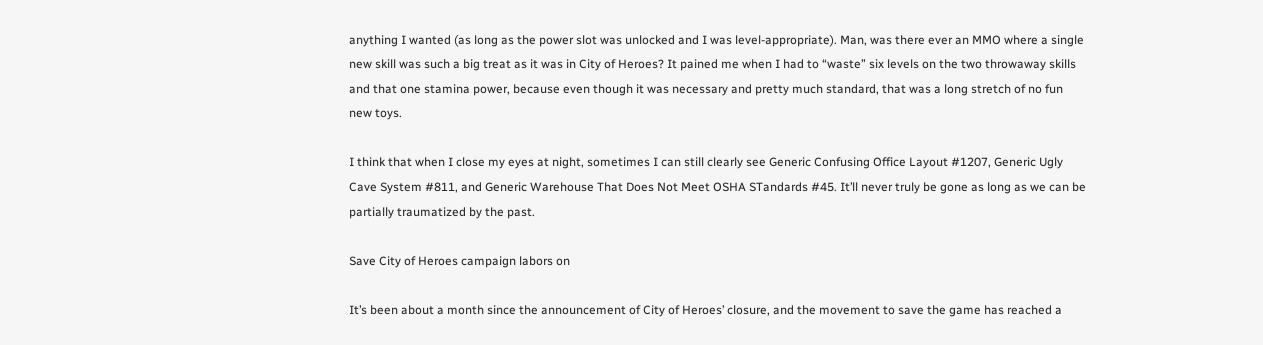anything I wanted (as long as the power slot was unlocked and I was level-appropriate). Man, was there ever an MMO where a single new skill was such a big treat as it was in City of Heroes? It pained me when I had to “waste” six levels on the two throwaway skills and that one stamina power, because even though it was necessary and pretty much standard, that was a long stretch of no fun new toys.

I think that when I close my eyes at night, sometimes I can still clearly see Generic Confusing Office Layout #1207, Generic Ugly Cave System #811, and Generic Warehouse That Does Not Meet OSHA STandards #45. It’ll never truly be gone as long as we can be partially traumatized by the past.

Save City of Heroes campaign labors on

It’s been about a month since the announcement of City of Heroes’ closure, and the movement to save the game has reached a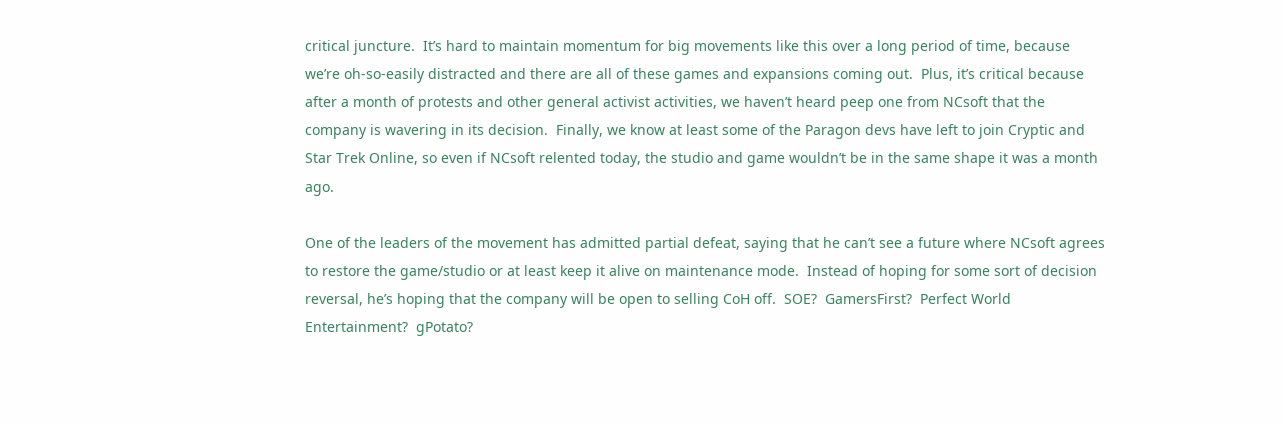critical juncture.  It’s hard to maintain momentum for big movements like this over a long period of time, because we’re oh-so-easily distracted and there are all of these games and expansions coming out.  Plus, it’s critical because after a month of protests and other general activist activities, we haven’t heard peep one from NCsoft that the company is wavering in its decision.  Finally, we know at least some of the Paragon devs have left to join Cryptic and Star Trek Online, so even if NCsoft relented today, the studio and game wouldn’t be in the same shape it was a month ago.

One of the leaders of the movement has admitted partial defeat, saying that he can’t see a future where NCsoft agrees to restore the game/studio or at least keep it alive on maintenance mode.  Instead of hoping for some sort of decision reversal, he’s hoping that the company will be open to selling CoH off.  SOE?  GamersFirst?  Perfect World Entertainment?  gPotato?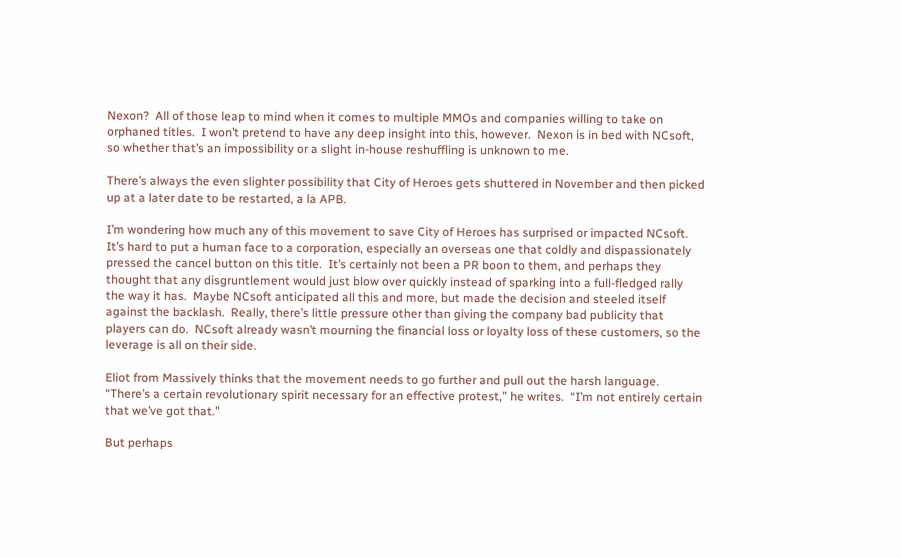Nexon?  All of those leap to mind when it comes to multiple MMOs and companies willing to take on orphaned titles.  I won’t pretend to have any deep insight into this, however.  Nexon is in bed with NCsoft, so whether that’s an impossibility or a slight in-house reshuffling is unknown to me.

There’s always the even slighter possibility that City of Heroes gets shuttered in November and then picked up at a later date to be restarted, a la APB.

I’m wondering how much any of this movement to save City of Heroes has surprised or impacted NCsoft.  It’s hard to put a human face to a corporation, especially an overseas one that coldly and dispassionately pressed the cancel button on this title.  It’s certainly not been a PR boon to them, and perhaps they thought that any disgruntlement would just blow over quickly instead of sparking into a full-fledged rally the way it has.  Maybe NCsoft anticipated all this and more, but made the decision and steeled itself against the backlash.  Really, there’s little pressure other than giving the company bad publicity that players can do.  NCsoft already wasn’t mourning the financial loss or loyalty loss of these customers, so the leverage is all on their side.

Eliot from Massively thinks that the movement needs to go further and pull out the harsh language. “There’s a certain revolutionary spirit necessary for an effective protest,” he writes.  “I’m not entirely certain that we’ve got that.”

But perhaps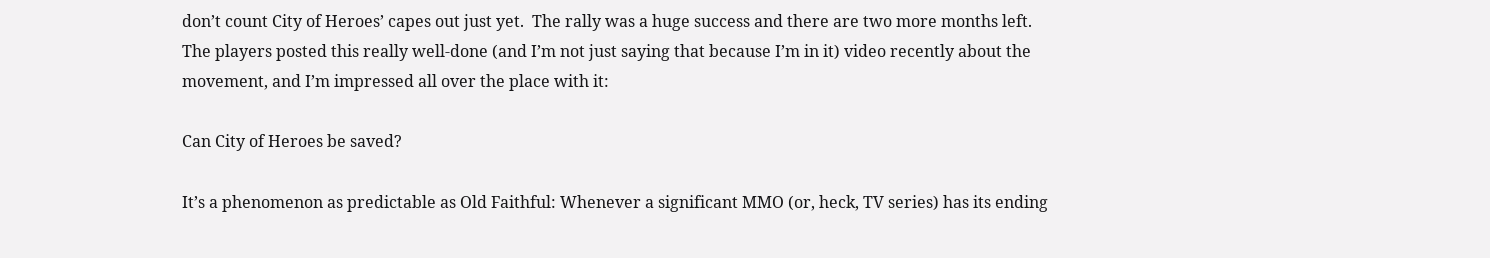don’t count City of Heroes’ capes out just yet.  The rally was a huge success and there are two more months left.  The players posted this really well-done (and I’m not just saying that because I’m in it) video recently about the movement, and I’m impressed all over the place with it:

Can City of Heroes be saved?

It’s a phenomenon as predictable as Old Faithful: Whenever a significant MMO (or, heck, TV series) has its ending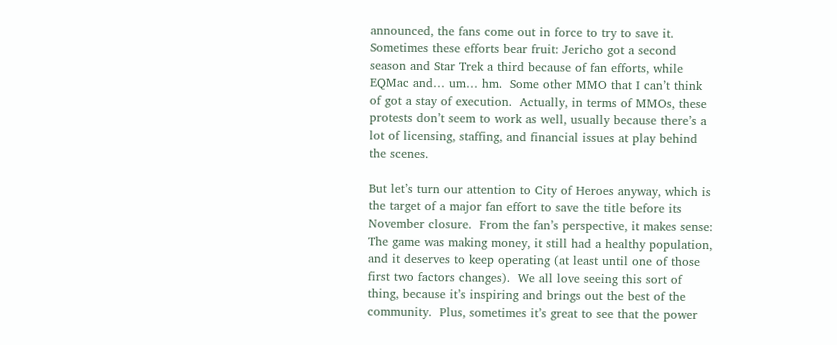announced, the fans come out in force to try to save it.  Sometimes these efforts bear fruit: Jericho got a second season and Star Trek a third because of fan efforts, while EQMac and… um… hm.  Some other MMO that I can’t think of got a stay of execution.  Actually, in terms of MMOs, these protests don’t seem to work as well, usually because there’s a lot of licensing, staffing, and financial issues at play behind the scenes.

But let’s turn our attention to City of Heroes anyway, which is the target of a major fan effort to save the title before its November closure.  From the fan’s perspective, it makes sense: The game was making money, it still had a healthy population, and it deserves to keep operating (at least until one of those first two factors changes).  We all love seeing this sort of thing, because it’s inspiring and brings out the best of the community.  Plus, sometimes it’s great to see that the power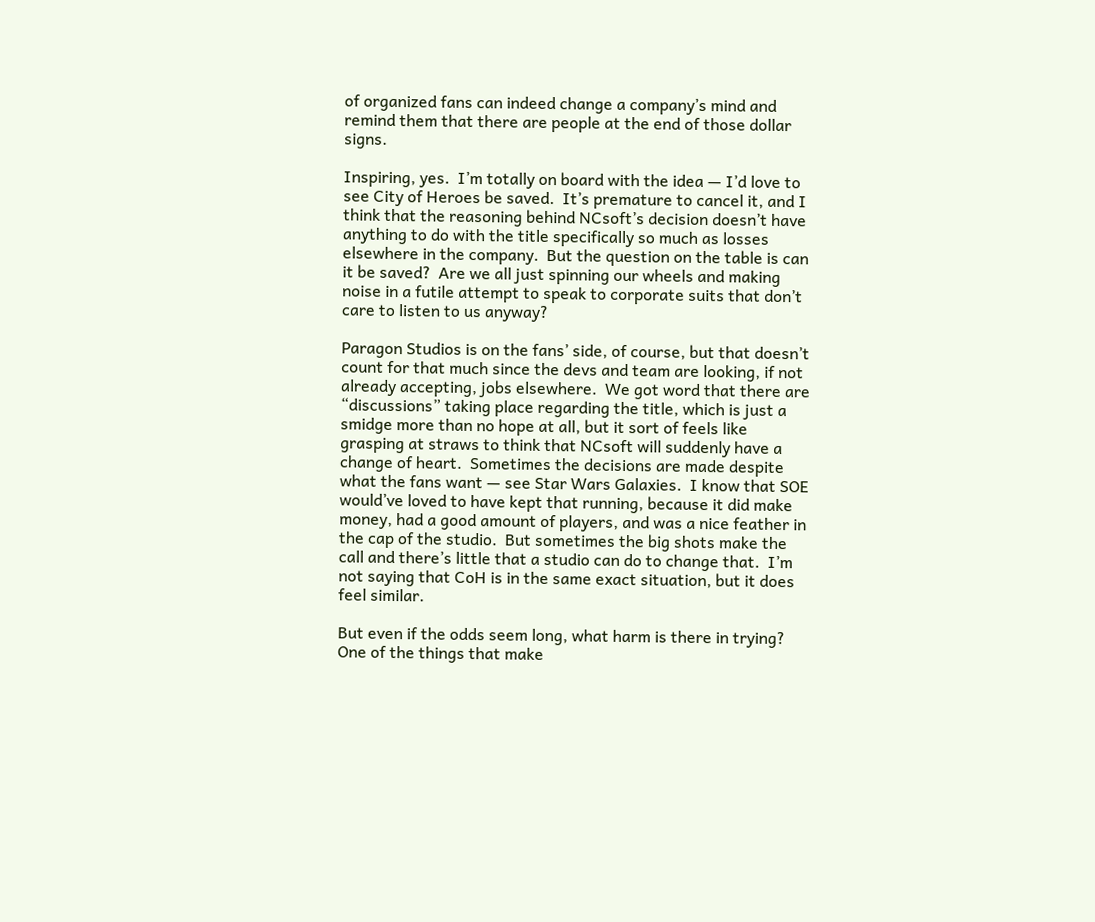of organized fans can indeed change a company’s mind and remind them that there are people at the end of those dollar signs.

Inspiring, yes.  I’m totally on board with the idea — I’d love to see City of Heroes be saved.  It’s premature to cancel it, and I think that the reasoning behind NCsoft’s decision doesn’t have anything to do with the title specifically so much as losses elsewhere in the company.  But the question on the table is can it be saved?  Are we all just spinning our wheels and making noise in a futile attempt to speak to corporate suits that don’t care to listen to us anyway?

Paragon Studios is on the fans’ side, of course, but that doesn’t count for that much since the devs and team are looking, if not already accepting, jobs elsewhere.  We got word that there are “discussions” taking place regarding the title, which is just a smidge more than no hope at all, but it sort of feels like grasping at straws to think that NCsoft will suddenly have a change of heart.  Sometimes the decisions are made despite what the fans want — see Star Wars Galaxies.  I know that SOE would’ve loved to have kept that running, because it did make money, had a good amount of players, and was a nice feather in the cap of the studio.  But sometimes the big shots make the call and there’s little that a studio can do to change that.  I’m not saying that CoH is in the same exact situation, but it does feel similar.

But even if the odds seem long, what harm is there in trying?  One of the things that make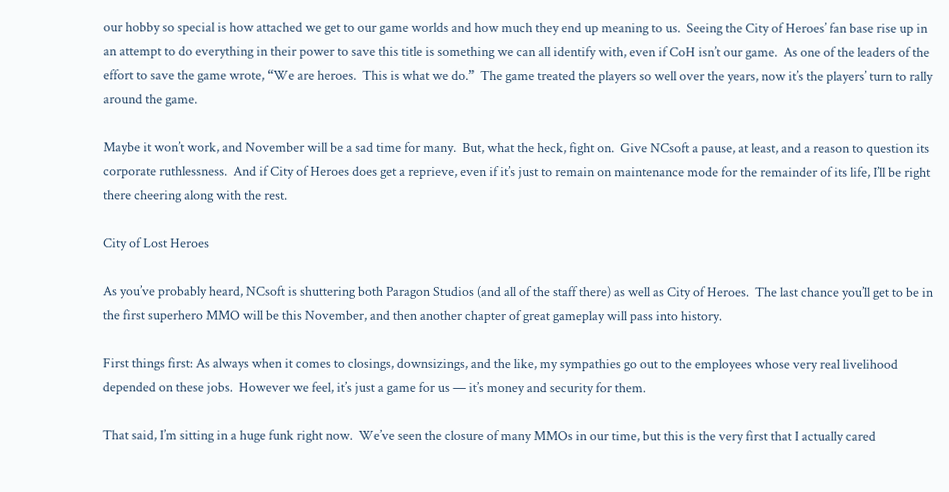our hobby so special is how attached we get to our game worlds and how much they end up meaning to us.  Seeing the City of Heroes’ fan base rise up in an attempt to do everything in their power to save this title is something we can all identify with, even if CoH isn’t our game.  As one of the leaders of the effort to save the game wrote, “We are heroes.  This is what we do.”  The game treated the players so well over the years, now it’s the players’ turn to rally around the game.

Maybe it won’t work, and November will be a sad time for many.  But, what the heck, fight on.  Give NCsoft a pause, at least, and a reason to question its corporate ruthlessness.  And if City of Heroes does get a reprieve, even if it’s just to remain on maintenance mode for the remainder of its life, I’ll be right there cheering along with the rest.

City of Lost Heroes

As you’ve probably heard, NCsoft is shuttering both Paragon Studios (and all of the staff there) as well as City of Heroes.  The last chance you’ll get to be in the first superhero MMO will be this November, and then another chapter of great gameplay will pass into history.

First things first: As always when it comes to closings, downsizings, and the like, my sympathies go out to the employees whose very real livelihood depended on these jobs.  However we feel, it’s just a game for us — it’s money and security for them.

That said, I’m sitting in a huge funk right now.  We’ve seen the closure of many MMOs in our time, but this is the very first that I actually cared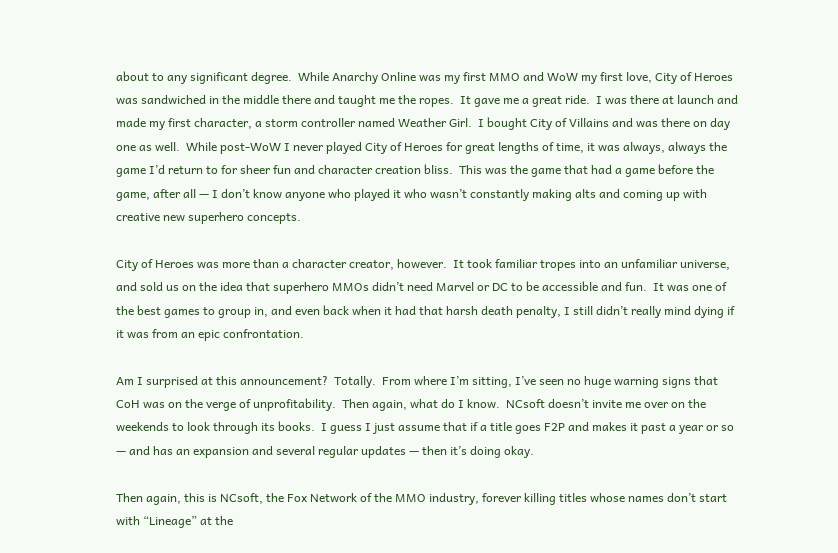about to any significant degree.  While Anarchy Online was my first MMO and WoW my first love, City of Heroes was sandwiched in the middle there and taught me the ropes.  It gave me a great ride.  I was there at launch and made my first character, a storm controller named Weather Girl.  I bought City of Villains and was there on day one as well.  While post-WoW I never played City of Heroes for great lengths of time, it was always, always the game I’d return to for sheer fun and character creation bliss.  This was the game that had a game before the game, after all — I don’t know anyone who played it who wasn’t constantly making alts and coming up with creative new superhero concepts.

City of Heroes was more than a character creator, however.  It took familiar tropes into an unfamiliar universe, and sold us on the idea that superhero MMOs didn’t need Marvel or DC to be accessible and fun.  It was one of the best games to group in, and even back when it had that harsh death penalty, I still didn’t really mind dying if it was from an epic confrontation.

Am I surprised at this announcement?  Totally.  From where I’m sitting, I’ve seen no huge warning signs that CoH was on the verge of unprofitability.  Then again, what do I know.  NCsoft doesn’t invite me over on the weekends to look through its books.  I guess I just assume that if a title goes F2P and makes it past a year or so — and has an expansion and several regular updates — then it’s doing okay.

Then again, this is NCsoft, the Fox Network of the MMO industry, forever killing titles whose names don’t start with “Lineage” at the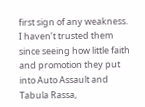first sign of any weakness.  I haven’t trusted them since seeing how little faith and promotion they put into Auto Assault and Tabula Rassa,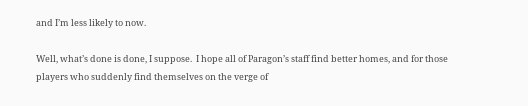and I’m less likely to now.

Well, what’s done is done, I suppose.  I hope all of Paragon’s staff find better homes, and for those players who suddenly find themselves on the verge of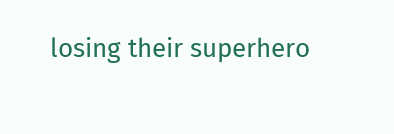losing their superhero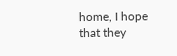home, I hope that they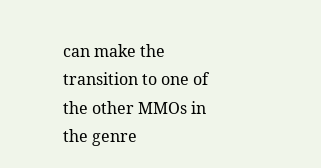can make the transition to one of the other MMOs in the genre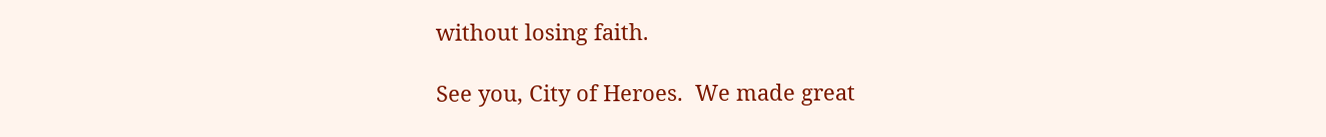without losing faith.

See you, City of Heroes.  We made great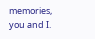memories, you and I.